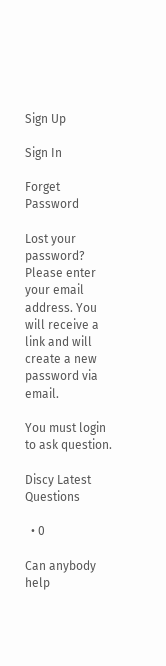Sign Up

Sign In

Forget Password

Lost your password? Please enter your email address. You will receive a link and will create a new password via email.

You must login to ask question.

Discy Latest Questions

  • 0

Can anybody help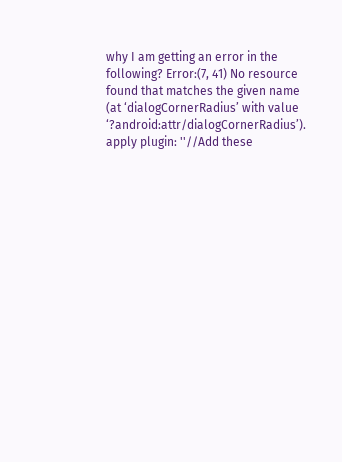why I am getting an error in the following? Error:(7, 41) No resource found that matches the given name (at ‘dialogCornerRadius’ with value ‘?android:attr/dialogCornerRadius’). apply plugin: ''//Add these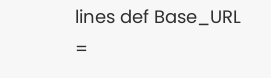lines def Base_URL =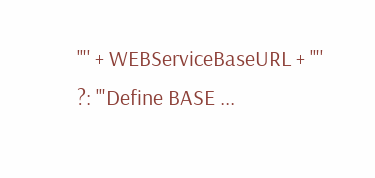'"' + WEBServiceBaseURL + '"' ?: '"Define BASE ...